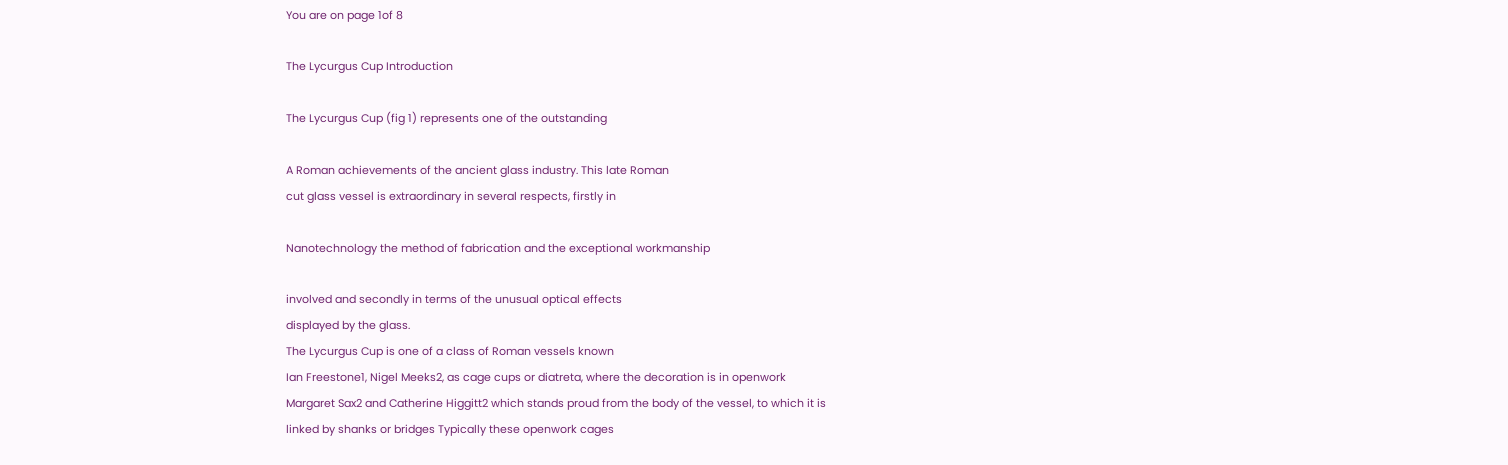You are on page 1of 8

The Lycurgus Cup Introduction

The Lycurgus Cup (fig 1) represents one of the outstanding

A Roman achievements of the ancient glass industry. This late Roman
cut glass vessel is extraordinary in several respects, firstly in

Nanotechnology the method of fabrication and the exceptional workmanship

involved and secondly in terms of the unusual optical effects
displayed by the glass.
The Lycurgus Cup is one of a class of Roman vessels known
Ian Freestone1, Nigel Meeks2, as cage cups or diatreta, where the decoration is in openwork
Margaret Sax2 and Catherine Higgitt2 which stands proud from the body of the vessel, to which it is
linked by shanks or bridges Typically these openwork cages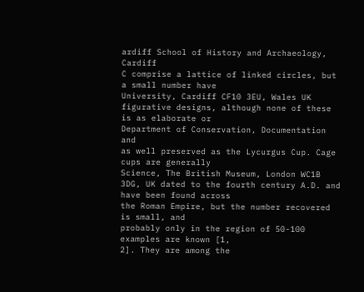ardiff School of History and Archaeology, Cardiff
C comprise a lattice of linked circles, but a small number have
University, Cardiff CF10 3EU, Wales UK figurative designs, although none of these is as elaborate or
Department of Conservation, Documentation and
as well preserved as the Lycurgus Cup. Cage cups are generally
Science, The British Museum, London WC1B 3DG, UK dated to the fourth century A.D. and have been found across
the Roman Empire, but the number recovered is small, and
probably only in the region of 50-100 examples are known [1,
2]. They are among the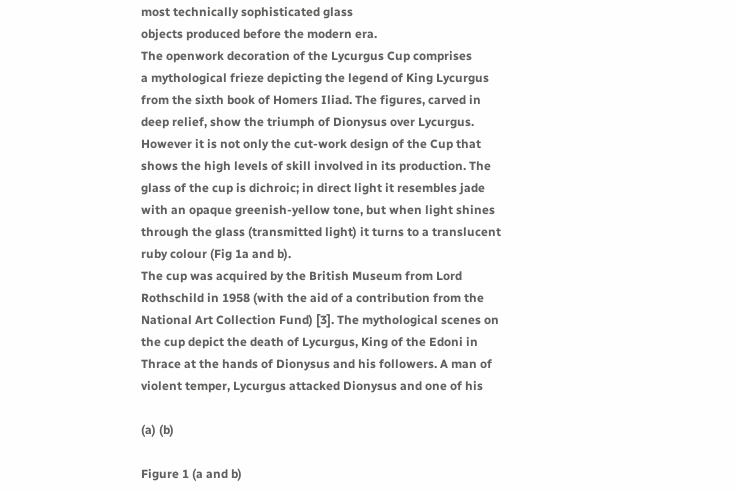most technically sophisticated glass
objects produced before the modern era.
The openwork decoration of the Lycurgus Cup comprises
a mythological frieze depicting the legend of King Lycurgus
from the sixth book of Homers Iliad. The figures, carved in
deep relief, show the triumph of Dionysus over Lycurgus.
However it is not only the cut-work design of the Cup that
shows the high levels of skill involved in its production. The
glass of the cup is dichroic; in direct light it resembles jade
with an opaque greenish-yellow tone, but when light shines
through the glass (transmitted light) it turns to a translucent
ruby colour (Fig 1a and b).
The cup was acquired by the British Museum from Lord
Rothschild in 1958 (with the aid of a contribution from the
National Art Collection Fund) [3]. The mythological scenes on
the cup depict the death of Lycurgus, King of the Edoni in
Thrace at the hands of Dionysus and his followers. A man of
violent temper, Lycurgus attacked Dionysus and one of his

(a) (b)

Figure 1 (a and b)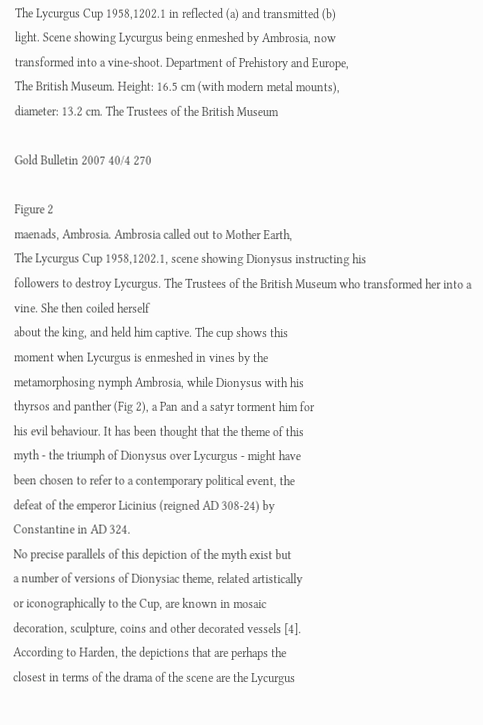The Lycurgus Cup 1958,1202.1 in reflected (a) and transmitted (b)
light. Scene showing Lycurgus being enmeshed by Ambrosia, now
transformed into a vine-shoot. Department of Prehistory and Europe,
The British Museum. Height: 16.5 cm (with modern metal mounts),
diameter: 13.2 cm. The Trustees of the British Museum

Gold Bulletin 2007 40/4 270

Figure 2
maenads, Ambrosia. Ambrosia called out to Mother Earth,
The Lycurgus Cup 1958,1202.1, scene showing Dionysus instructing his
followers to destroy Lycurgus. The Trustees of the British Museum who transformed her into a vine. She then coiled herself
about the king, and held him captive. The cup shows this
moment when Lycurgus is enmeshed in vines by the
metamorphosing nymph Ambrosia, while Dionysus with his
thyrsos and panther (Fig 2), a Pan and a satyr torment him for
his evil behaviour. It has been thought that the theme of this
myth - the triumph of Dionysus over Lycurgus - might have
been chosen to refer to a contemporary political event, the
defeat of the emperor Licinius (reigned AD 308-24) by
Constantine in AD 324.
No precise parallels of this depiction of the myth exist but
a number of versions of Dionysiac theme, related artistically
or iconographically to the Cup, are known in mosaic
decoration, sculpture, coins and other decorated vessels [4].
According to Harden, the depictions that are perhaps the
closest in terms of the drama of the scene are the Lycurgus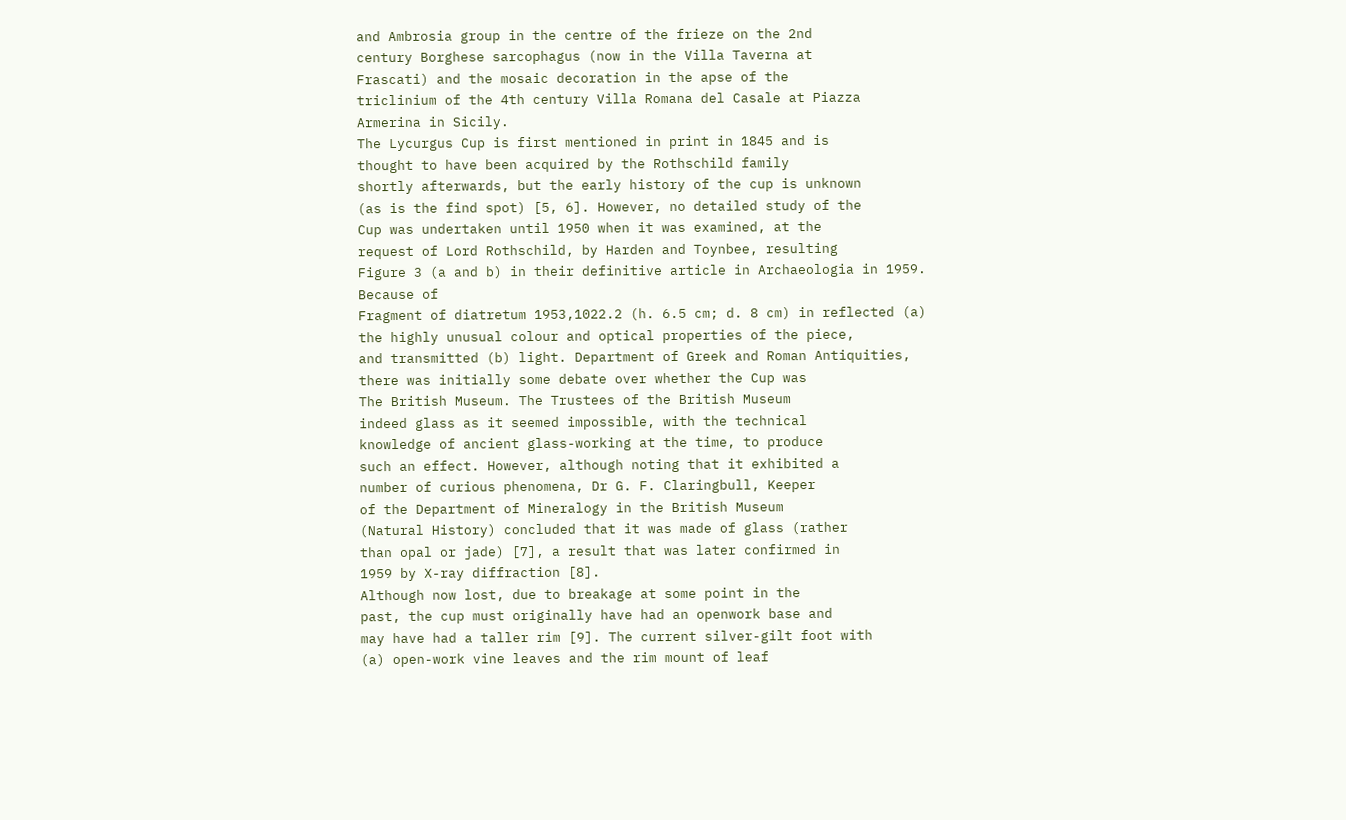and Ambrosia group in the centre of the frieze on the 2nd
century Borghese sarcophagus (now in the Villa Taverna at
Frascati) and the mosaic decoration in the apse of the
triclinium of the 4th century Villa Romana del Casale at Piazza
Armerina in Sicily.
The Lycurgus Cup is first mentioned in print in 1845 and is
thought to have been acquired by the Rothschild family
shortly afterwards, but the early history of the cup is unknown
(as is the find spot) [5, 6]. However, no detailed study of the
Cup was undertaken until 1950 when it was examined, at the
request of Lord Rothschild, by Harden and Toynbee, resulting
Figure 3 (a and b) in their definitive article in Archaeologia in 1959. Because of
Fragment of diatretum 1953,1022.2 (h. 6.5 cm; d. 8 cm) in reflected (a) the highly unusual colour and optical properties of the piece,
and transmitted (b) light. Department of Greek and Roman Antiquities,
there was initially some debate over whether the Cup was
The British Museum. The Trustees of the British Museum
indeed glass as it seemed impossible, with the technical
knowledge of ancient glass-working at the time, to produce
such an effect. However, although noting that it exhibited a
number of curious phenomena, Dr G. F. Claringbull, Keeper
of the Department of Mineralogy in the British Museum
(Natural History) concluded that it was made of glass (rather
than opal or jade) [7], a result that was later confirmed in
1959 by X-ray diffraction [8].
Although now lost, due to breakage at some point in the
past, the cup must originally have had an openwork base and
may have had a taller rim [9]. The current silver-gilt foot with
(a) open-work vine leaves and the rim mount of leaf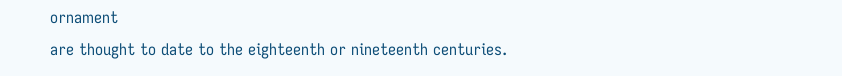ornament
are thought to date to the eighteenth or nineteenth centuries.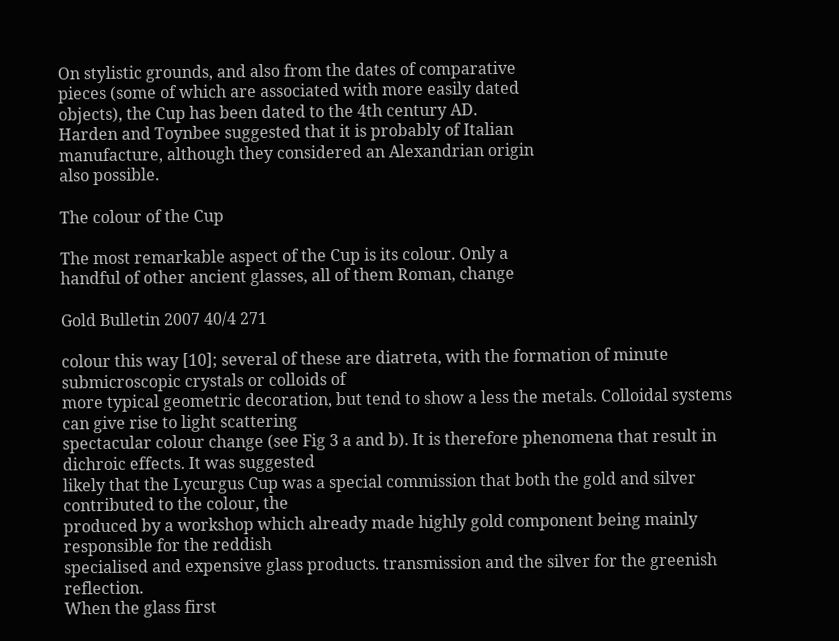On stylistic grounds, and also from the dates of comparative
pieces (some of which are associated with more easily dated
objects), the Cup has been dated to the 4th century AD.
Harden and Toynbee suggested that it is probably of Italian
manufacture, although they considered an Alexandrian origin
also possible.

The colour of the Cup

The most remarkable aspect of the Cup is its colour. Only a
handful of other ancient glasses, all of them Roman, change

Gold Bulletin 2007 40/4 271

colour this way [10]; several of these are diatreta, with the formation of minute submicroscopic crystals or colloids of
more typical geometric decoration, but tend to show a less the metals. Colloidal systems can give rise to light scattering
spectacular colour change (see Fig 3 a and b). It is therefore phenomena that result in dichroic effects. It was suggested
likely that the Lycurgus Cup was a special commission that both the gold and silver contributed to the colour, the
produced by a workshop which already made highly gold component being mainly responsible for the reddish
specialised and expensive glass products. transmission and the silver for the greenish reflection.
When the glass first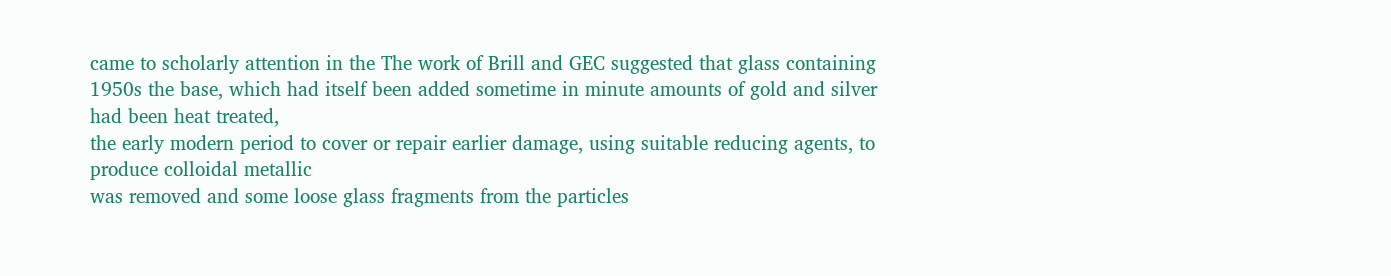came to scholarly attention in the The work of Brill and GEC suggested that glass containing
1950s the base, which had itself been added sometime in minute amounts of gold and silver had been heat treated,
the early modern period to cover or repair earlier damage, using suitable reducing agents, to produce colloidal metallic
was removed and some loose glass fragments from the particles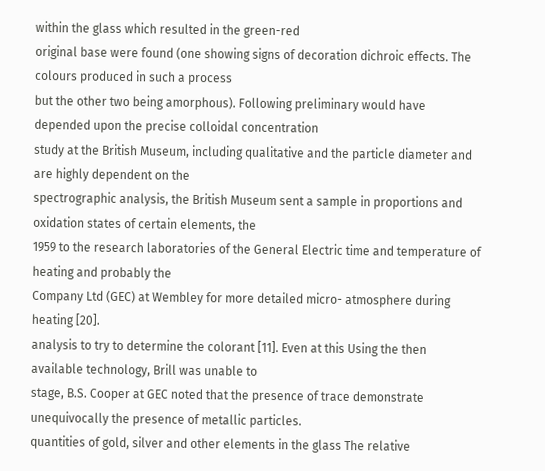within the glass which resulted in the green-red
original base were found (one showing signs of decoration dichroic effects. The colours produced in such a process
but the other two being amorphous). Following preliminary would have depended upon the precise colloidal concentration
study at the British Museum, including qualitative and the particle diameter and are highly dependent on the
spectrographic analysis, the British Museum sent a sample in proportions and oxidation states of certain elements, the
1959 to the research laboratories of the General Electric time and temperature of heating and probably the
Company Ltd (GEC) at Wembley for more detailed micro- atmosphere during heating [20].
analysis to try to determine the colorant [11]. Even at this Using the then available technology, Brill was unable to
stage, B.S. Cooper at GEC noted that the presence of trace demonstrate unequivocally the presence of metallic particles.
quantities of gold, silver and other elements in the glass The relative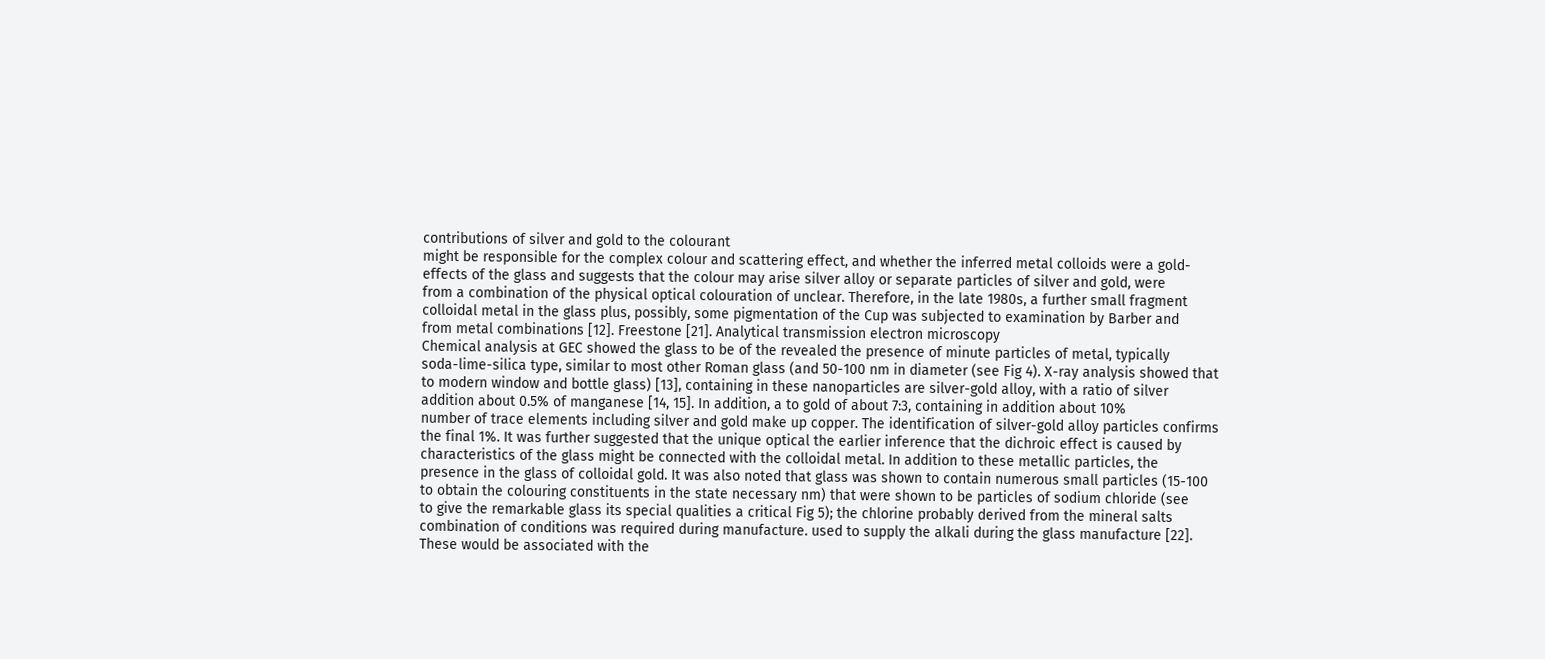contributions of silver and gold to the colourant
might be responsible for the complex colour and scattering effect, and whether the inferred metal colloids were a gold-
effects of the glass and suggests that the colour may arise silver alloy or separate particles of silver and gold, were
from a combination of the physical optical colouration of unclear. Therefore, in the late 1980s, a further small fragment
colloidal metal in the glass plus, possibly, some pigmentation of the Cup was subjected to examination by Barber and
from metal combinations [12]. Freestone [21]. Analytical transmission electron microscopy
Chemical analysis at GEC showed the glass to be of the revealed the presence of minute particles of metal, typically
soda-lime-silica type, similar to most other Roman glass (and 50-100 nm in diameter (see Fig 4). X-ray analysis showed that
to modern window and bottle glass) [13], containing in these nanoparticles are silver-gold alloy, with a ratio of silver
addition about 0.5% of manganese [14, 15]. In addition, a to gold of about 7:3, containing in addition about 10%
number of trace elements including silver and gold make up copper. The identification of silver-gold alloy particles confirms
the final 1%. It was further suggested that the unique optical the earlier inference that the dichroic effect is caused by
characteristics of the glass might be connected with the colloidal metal. In addition to these metallic particles, the
presence in the glass of colloidal gold. It was also noted that glass was shown to contain numerous small particles (15-100
to obtain the colouring constituents in the state necessary nm) that were shown to be particles of sodium chloride (see
to give the remarkable glass its special qualities a critical Fig 5); the chlorine probably derived from the mineral salts
combination of conditions was required during manufacture. used to supply the alkali during the glass manufacture [22].
These would be associated with the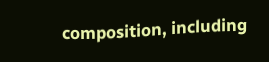composition, including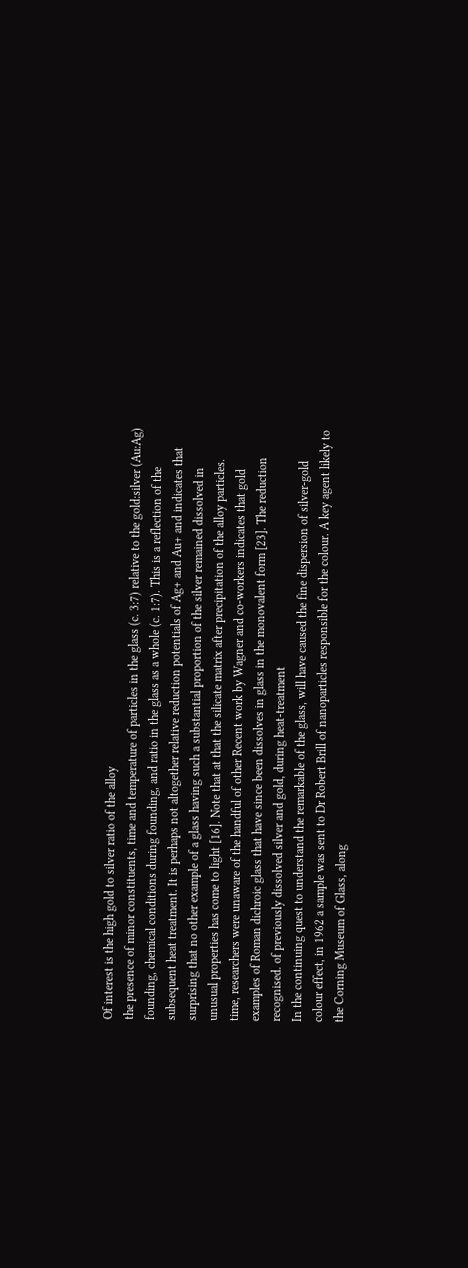Of interest is the high gold to silver ratio of the alloy
the presence of minor constituents, time and temperature of particles in the glass (c. 3:7) relative to the gold:silver (Au:Ag)
founding, chemical conditions during founding, and ratio in the glass as a whole (c. 1:7). This is a reflection of the
subsequent heat treatment. It is perhaps not altogether relative reduction potentials of Ag+ and Au+ and indicates that
surprising that no other example of a glass having such a substantial proportion of the silver remained dissolved in
unusual properties has come to light [16]. Note that at that the silicate matrix after precipitation of the alloy particles.
time, researchers were unaware of the handful of other Recent work by Wagner and co-workers indicates that gold
examples of Roman dichroic glass that have since been dissolves in glass in the monovalent form [23]. The reduction
recognised. of previously dissolved silver and gold, during heat-treatment
In the continuing quest to understand the remarkable of the glass, will have caused the fine dispersion of silver-gold
colour effect, in 1962 a sample was sent to Dr Robert Brill of nanoparticles responsible for the colour. A key agent likely to
the Corning Museum of Glass, along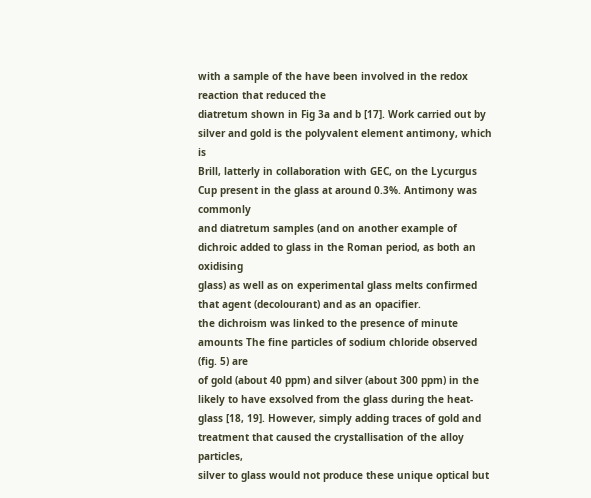with a sample of the have been involved in the redox reaction that reduced the
diatretum shown in Fig 3a and b [17]. Work carried out by silver and gold is the polyvalent element antimony, which is
Brill, latterly in collaboration with GEC, on the Lycurgus Cup present in the glass at around 0.3%. Antimony was commonly
and diatretum samples (and on another example of dichroic added to glass in the Roman period, as both an oxidising
glass) as well as on experimental glass melts confirmed that agent (decolourant) and as an opacifier.
the dichroism was linked to the presence of minute amounts The fine particles of sodium chloride observed (fig. 5) are
of gold (about 40 ppm) and silver (about 300 ppm) in the likely to have exsolved from the glass during the heat-
glass [18, 19]. However, simply adding traces of gold and treatment that caused the crystallisation of the alloy particles,
silver to glass would not produce these unique optical but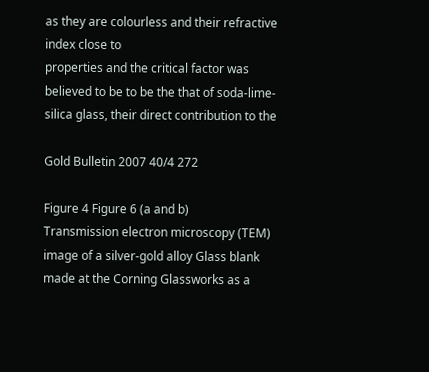as they are colourless and their refractive index close to
properties and the critical factor was believed to be to be the that of soda-lime-silica glass, their direct contribution to the

Gold Bulletin 2007 40/4 272

Figure 4 Figure 6 (a and b)
Transmission electron microscopy (TEM) image of a silver-gold alloy Glass blank made at the Corning Glassworks as a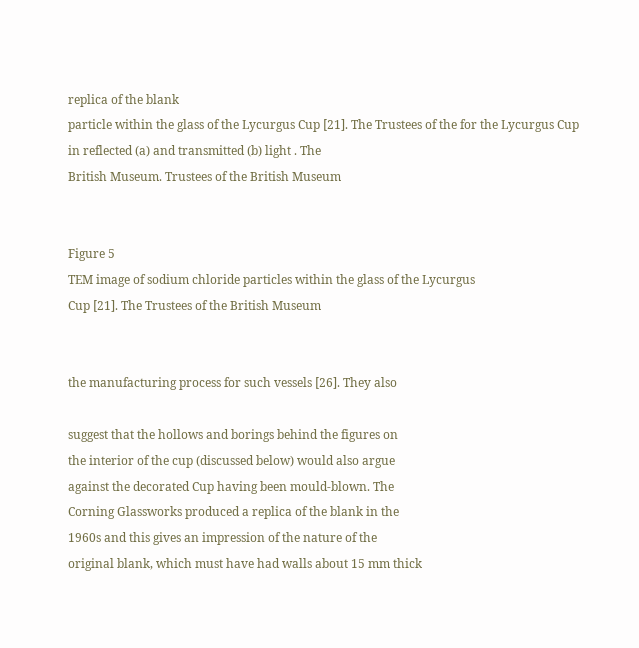replica of the blank
particle within the glass of the Lycurgus Cup [21]. The Trustees of the for the Lycurgus Cup in reflected (a) and transmitted (b) light . The
British Museum. Trustees of the British Museum


Figure 5
TEM image of sodium chloride particles within the glass of the Lycurgus
Cup [21]. The Trustees of the British Museum


the manufacturing process for such vessels [26]. They also

suggest that the hollows and borings behind the figures on
the interior of the cup (discussed below) would also argue
against the decorated Cup having been mould-blown. The
Corning Glassworks produced a replica of the blank in the
1960s and this gives an impression of the nature of the
original blank, which must have had walls about 15 mm thick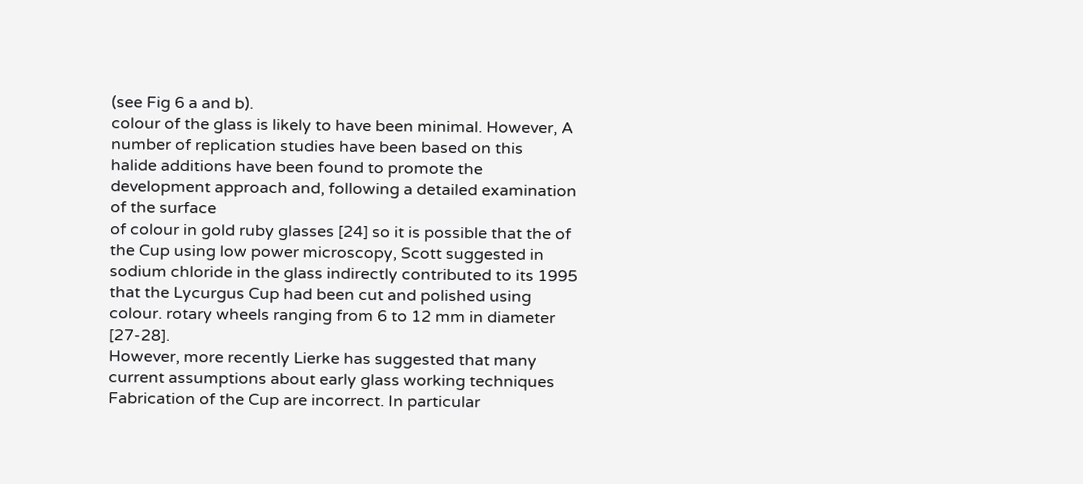(see Fig 6 a and b).
colour of the glass is likely to have been minimal. However, A number of replication studies have been based on this
halide additions have been found to promote the development approach and, following a detailed examination of the surface
of colour in gold ruby glasses [24] so it is possible that the of the Cup using low power microscopy, Scott suggested in
sodium chloride in the glass indirectly contributed to its 1995 that the Lycurgus Cup had been cut and polished using
colour. rotary wheels ranging from 6 to 12 mm in diameter [27-28].
However, more recently Lierke has suggested that many
current assumptions about early glass working techniques
Fabrication of the Cup are incorrect. In particular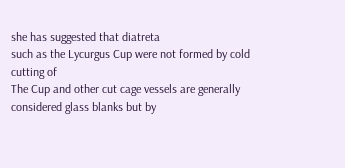she has suggested that diatreta
such as the Lycurgus Cup were not formed by cold cutting of
The Cup and other cut cage vessels are generally considered glass blanks but by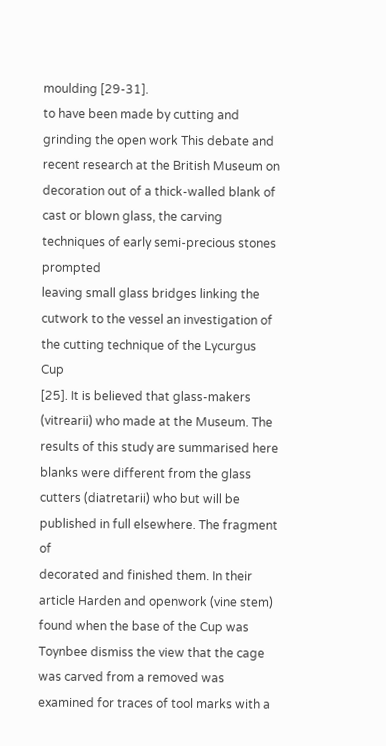moulding [29-31].
to have been made by cutting and grinding the open work This debate and recent research at the British Museum on
decoration out of a thick-walled blank of cast or blown glass, the carving techniques of early semi-precious stones prompted
leaving small glass bridges linking the cutwork to the vessel an investigation of the cutting technique of the Lycurgus Cup
[25]. It is believed that glass-makers (vitrearii) who made at the Museum. The results of this study are summarised here
blanks were different from the glass cutters (diatretarii) who but will be published in full elsewhere. The fragment of
decorated and finished them. In their article Harden and openwork (vine stem) found when the base of the Cup was
Toynbee dismiss the view that the cage was carved from a removed was examined for traces of tool marks with a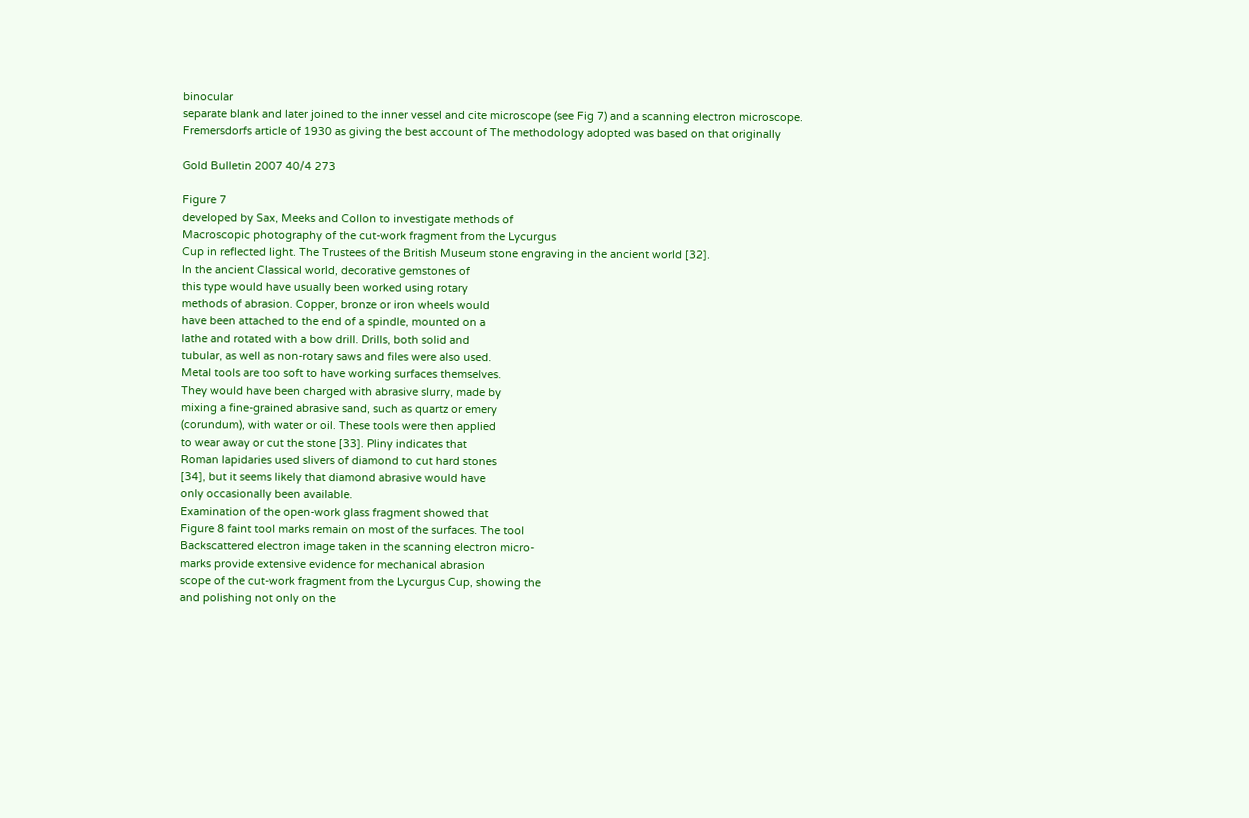binocular
separate blank and later joined to the inner vessel and cite microscope (see Fig 7) and a scanning electron microscope.
Fremersdorfs article of 1930 as giving the best account of The methodology adopted was based on that originally

Gold Bulletin 2007 40/4 273

Figure 7
developed by Sax, Meeks and Collon to investigate methods of
Macroscopic photography of the cut-work fragment from the Lycurgus
Cup in reflected light. The Trustees of the British Museum stone engraving in the ancient world [32].
In the ancient Classical world, decorative gemstones of
this type would have usually been worked using rotary
methods of abrasion. Copper, bronze or iron wheels would
have been attached to the end of a spindle, mounted on a
lathe and rotated with a bow drill. Drills, both solid and
tubular, as well as non-rotary saws and files were also used.
Metal tools are too soft to have working surfaces themselves.
They would have been charged with abrasive slurry, made by
mixing a fine-grained abrasive sand, such as quartz or emery
(corundum), with water or oil. These tools were then applied
to wear away or cut the stone [33]. Pliny indicates that
Roman lapidaries used slivers of diamond to cut hard stones
[34], but it seems likely that diamond abrasive would have
only occasionally been available.
Examination of the open-work glass fragment showed that
Figure 8 faint tool marks remain on most of the surfaces. The tool
Backscattered electron image taken in the scanning electron micro-
marks provide extensive evidence for mechanical abrasion
scope of the cut-work fragment from the Lycurgus Cup, showing the
and polishing not only on the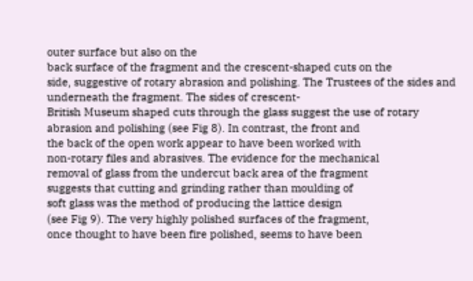outer surface but also on the
back surface of the fragment and the crescent-shaped cuts on the
side, suggestive of rotary abrasion and polishing. The Trustees of the sides and underneath the fragment. The sides of crescent-
British Museum shaped cuts through the glass suggest the use of rotary
abrasion and polishing (see Fig 8). In contrast, the front and
the back of the open work appear to have been worked with
non-rotary files and abrasives. The evidence for the mechanical
removal of glass from the undercut back area of the fragment
suggests that cutting and grinding rather than moulding of
soft glass was the method of producing the lattice design
(see Fig 9). The very highly polished surfaces of the fragment,
once thought to have been fire polished, seems to have been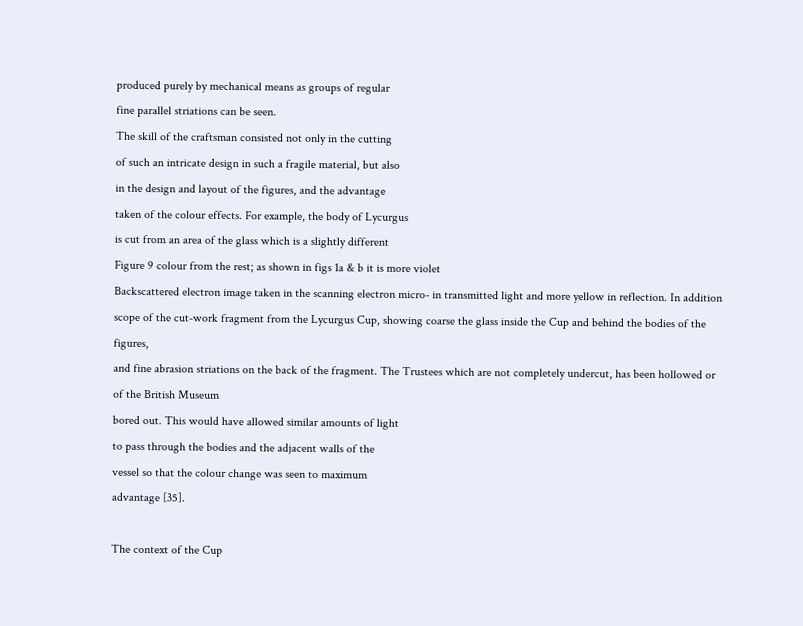produced purely by mechanical means as groups of regular
fine parallel striations can be seen.
The skill of the craftsman consisted not only in the cutting
of such an intricate design in such a fragile material, but also
in the design and layout of the figures, and the advantage
taken of the colour effects. For example, the body of Lycurgus
is cut from an area of the glass which is a slightly different
Figure 9 colour from the rest; as shown in figs 1a & b it is more violet
Backscattered electron image taken in the scanning electron micro- in transmitted light and more yellow in reflection. In addition
scope of the cut-work fragment from the Lycurgus Cup, showing coarse the glass inside the Cup and behind the bodies of the figures,
and fine abrasion striations on the back of the fragment. The Trustees which are not completely undercut, has been hollowed or
of the British Museum
bored out. This would have allowed similar amounts of light
to pass through the bodies and the adjacent walls of the
vessel so that the colour change was seen to maximum
advantage [35].

The context of the Cup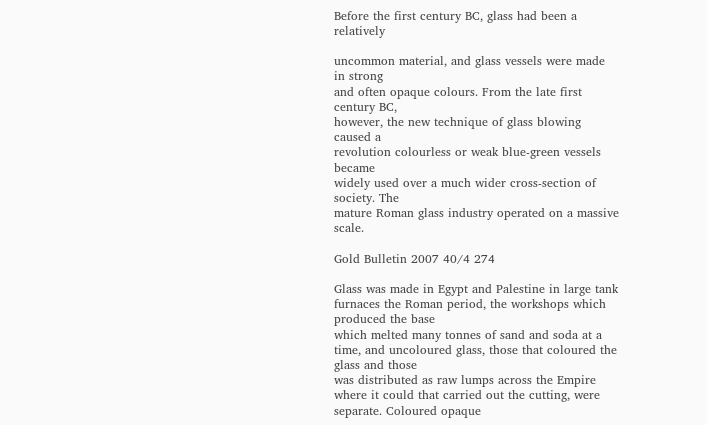Before the first century BC, glass had been a relatively

uncommon material, and glass vessels were made in strong
and often opaque colours. From the late first century BC,
however, the new technique of glass blowing caused a
revolution colourless or weak blue-green vessels became
widely used over a much wider cross-section of society. The
mature Roman glass industry operated on a massive scale.

Gold Bulletin 2007 40/4 274

Glass was made in Egypt and Palestine in large tank furnaces the Roman period, the workshops which produced the base
which melted many tonnes of sand and soda at a time, and uncoloured glass, those that coloured the glass and those
was distributed as raw lumps across the Empire where it could that carried out the cutting, were separate. Coloured opaque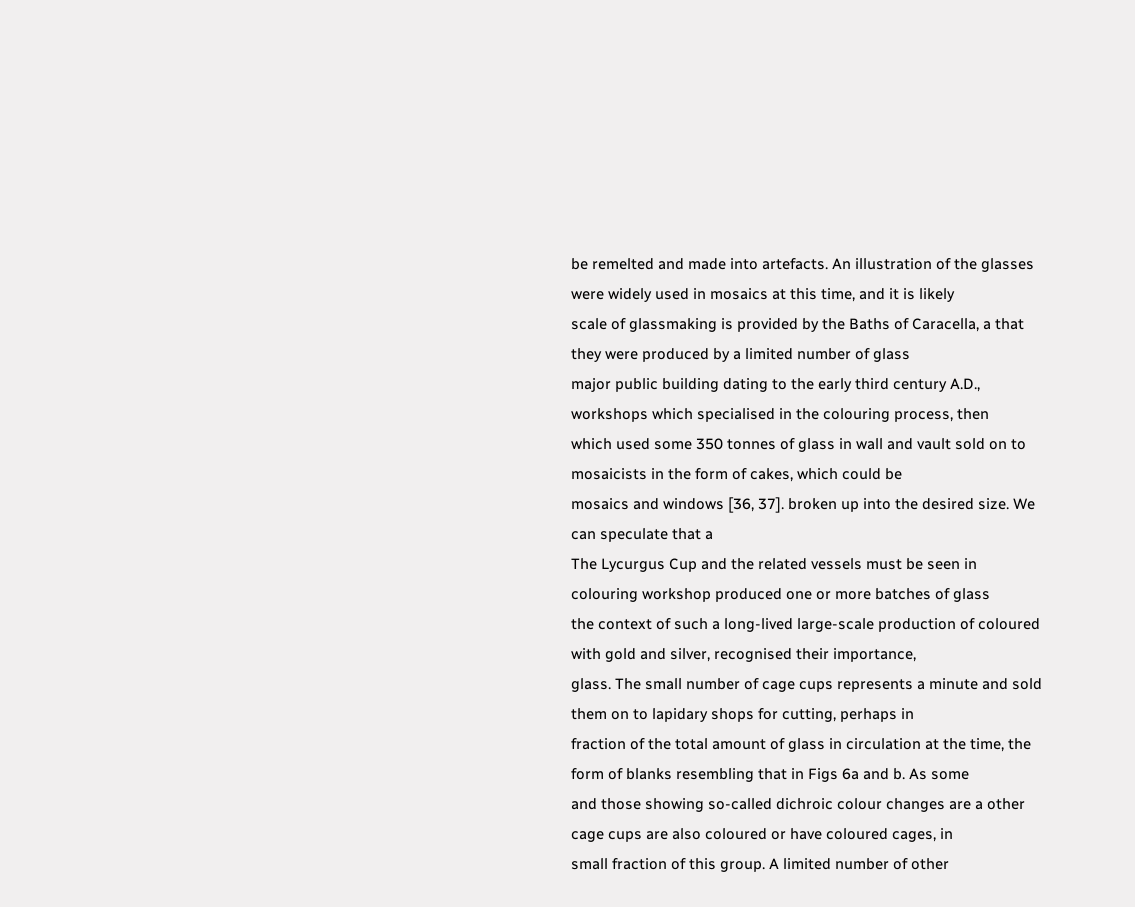be remelted and made into artefacts. An illustration of the glasses were widely used in mosaics at this time, and it is likely
scale of glassmaking is provided by the Baths of Caracella, a that they were produced by a limited number of glass
major public building dating to the early third century A.D., workshops which specialised in the colouring process, then
which used some 350 tonnes of glass in wall and vault sold on to mosaicists in the form of cakes, which could be
mosaics and windows [36, 37]. broken up into the desired size. We can speculate that a
The Lycurgus Cup and the related vessels must be seen in colouring workshop produced one or more batches of glass
the context of such a long-lived large-scale production of coloured with gold and silver, recognised their importance,
glass. The small number of cage cups represents a minute and sold them on to lapidary shops for cutting, perhaps in
fraction of the total amount of glass in circulation at the time, the form of blanks resembling that in Figs 6a and b. As some
and those showing so-called dichroic colour changes are a other cage cups are also coloured or have coloured cages, in
small fraction of this group. A limited number of other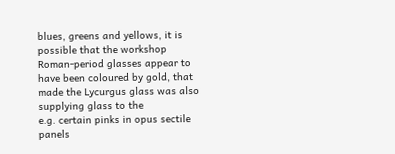blues, greens and yellows, it is possible that the workshop
Roman-period glasses appear to have been coloured by gold, that made the Lycurgus glass was also supplying glass to the
e.g. certain pinks in opus sectile panels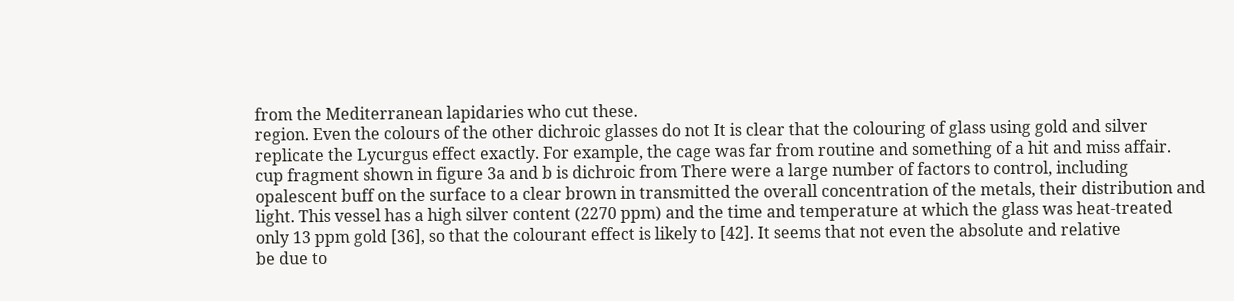from the Mediterranean lapidaries who cut these.
region. Even the colours of the other dichroic glasses do not It is clear that the colouring of glass using gold and silver
replicate the Lycurgus effect exactly. For example, the cage was far from routine and something of a hit and miss affair.
cup fragment shown in figure 3a and b is dichroic from There were a large number of factors to control, including
opalescent buff on the surface to a clear brown in transmitted the overall concentration of the metals, their distribution and
light. This vessel has a high silver content (2270 ppm) and the time and temperature at which the glass was heat-treated
only 13 ppm gold [36], so that the colourant effect is likely to [42]. It seems that not even the absolute and relative
be due to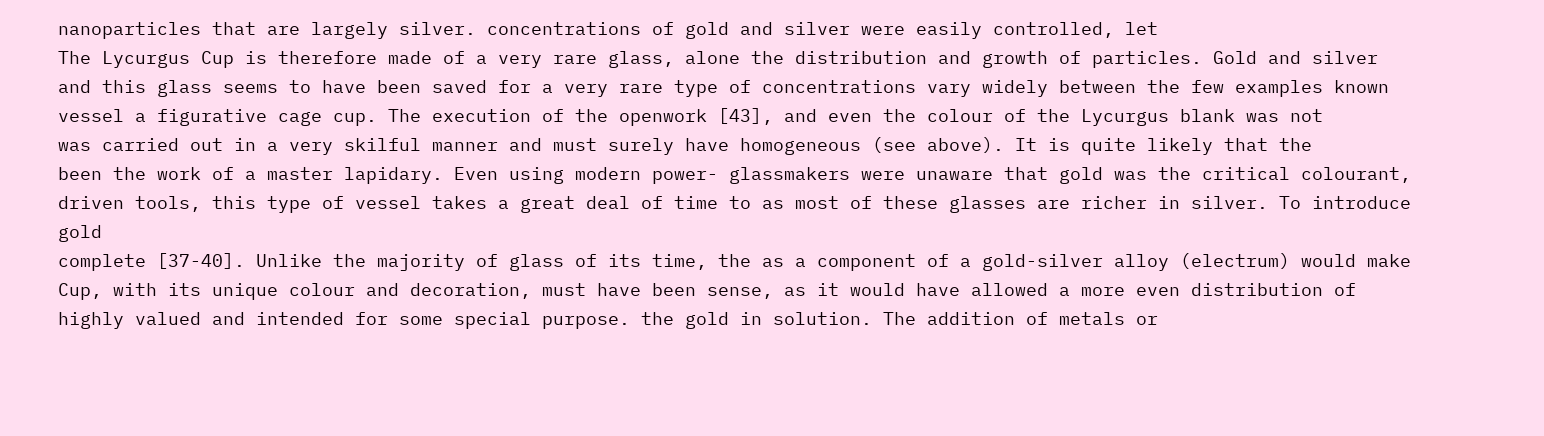nanoparticles that are largely silver. concentrations of gold and silver were easily controlled, let
The Lycurgus Cup is therefore made of a very rare glass, alone the distribution and growth of particles. Gold and silver
and this glass seems to have been saved for a very rare type of concentrations vary widely between the few examples known
vessel a figurative cage cup. The execution of the openwork [43], and even the colour of the Lycurgus blank was not
was carried out in a very skilful manner and must surely have homogeneous (see above). It is quite likely that the
been the work of a master lapidary. Even using modern power- glassmakers were unaware that gold was the critical colourant,
driven tools, this type of vessel takes a great deal of time to as most of these glasses are richer in silver. To introduce gold
complete [37-40]. Unlike the majority of glass of its time, the as a component of a gold-silver alloy (electrum) would make
Cup, with its unique colour and decoration, must have been sense, as it would have allowed a more even distribution of
highly valued and intended for some special purpose. the gold in solution. The addition of metals or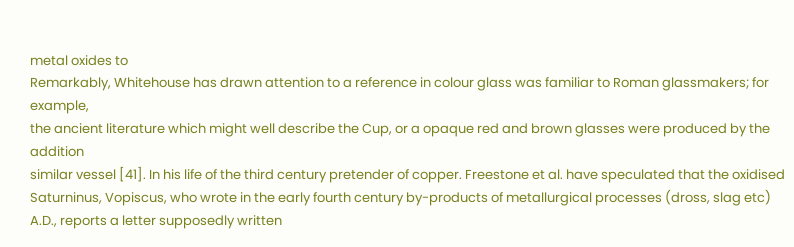metal oxides to
Remarkably, Whitehouse has drawn attention to a reference in colour glass was familiar to Roman glassmakers; for example,
the ancient literature which might well describe the Cup, or a opaque red and brown glasses were produced by the addition
similar vessel [41]. In his life of the third century pretender of copper. Freestone et al. have speculated that the oxidised
Saturninus, Vopiscus, who wrote in the early fourth century by-products of metallurgical processes (dross, slag etc)
A.D., reports a letter supposedly written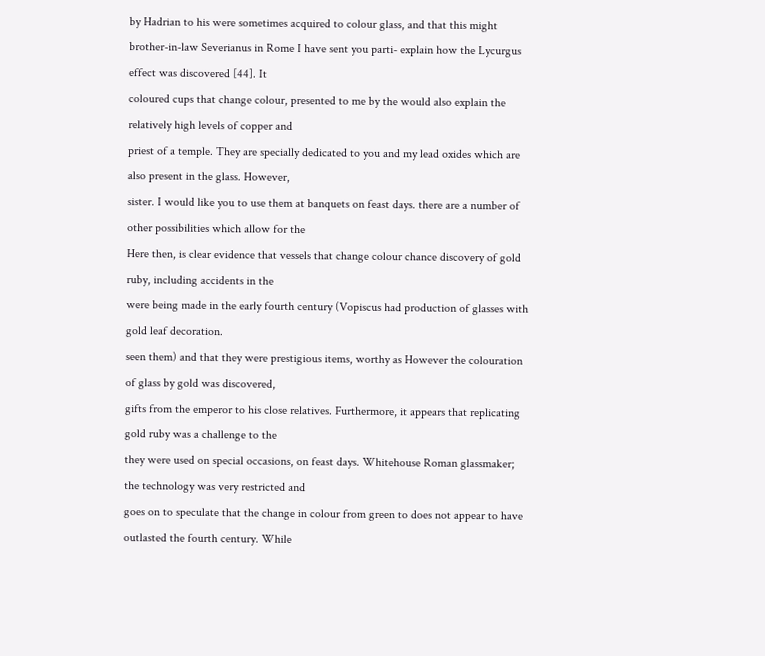by Hadrian to his were sometimes acquired to colour glass, and that this might
brother-in-law Severianus in Rome I have sent you parti- explain how the Lycurgus effect was discovered [44]. It
coloured cups that change colour, presented to me by the would also explain the relatively high levels of copper and
priest of a temple. They are specially dedicated to you and my lead oxides which are also present in the glass. However,
sister. I would like you to use them at banquets on feast days. there are a number of other possibilities which allow for the
Here then, is clear evidence that vessels that change colour chance discovery of gold ruby, including accidents in the
were being made in the early fourth century (Vopiscus had production of glasses with gold leaf decoration.
seen them) and that they were prestigious items, worthy as However the colouration of glass by gold was discovered,
gifts from the emperor to his close relatives. Furthermore, it appears that replicating gold ruby was a challenge to the
they were used on special occasions, on feast days. Whitehouse Roman glassmaker; the technology was very restricted and
goes on to speculate that the change in colour from green to does not appear to have outlasted the fourth century. While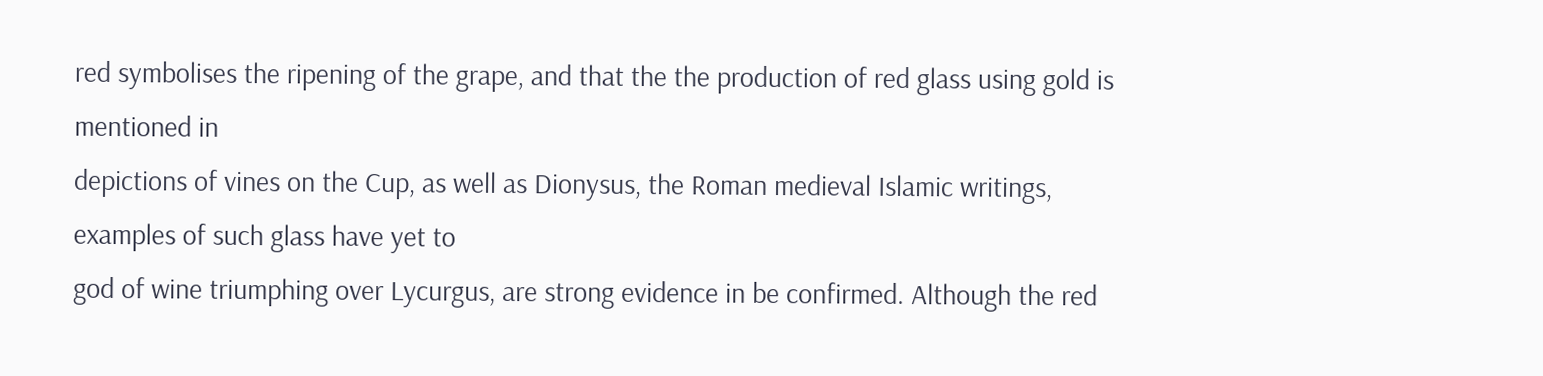red symbolises the ripening of the grape, and that the the production of red glass using gold is mentioned in
depictions of vines on the Cup, as well as Dionysus, the Roman medieval Islamic writings, examples of such glass have yet to
god of wine triumphing over Lycurgus, are strong evidence in be confirmed. Although the red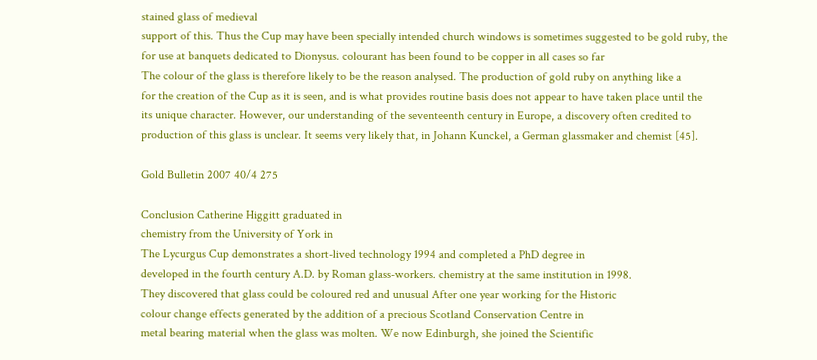stained glass of medieval
support of this. Thus the Cup may have been specially intended church windows is sometimes suggested to be gold ruby, the
for use at banquets dedicated to Dionysus. colourant has been found to be copper in all cases so far
The colour of the glass is therefore likely to be the reason analysed. The production of gold ruby on anything like a
for the creation of the Cup as it is seen, and is what provides routine basis does not appear to have taken place until the
its unique character. However, our understanding of the seventeenth century in Europe, a discovery often credited to
production of this glass is unclear. It seems very likely that, in Johann Kunckel, a German glassmaker and chemist [45].

Gold Bulletin 2007 40/4 275

Conclusion Catherine Higgitt graduated in
chemistry from the University of York in
The Lycurgus Cup demonstrates a short-lived technology 1994 and completed a PhD degree in
developed in the fourth century A.D. by Roman glass-workers. chemistry at the same institution in 1998.
They discovered that glass could be coloured red and unusual After one year working for the Historic
colour change effects generated by the addition of a precious Scotland Conservation Centre in
metal bearing material when the glass was molten. We now Edinburgh, she joined the Scientific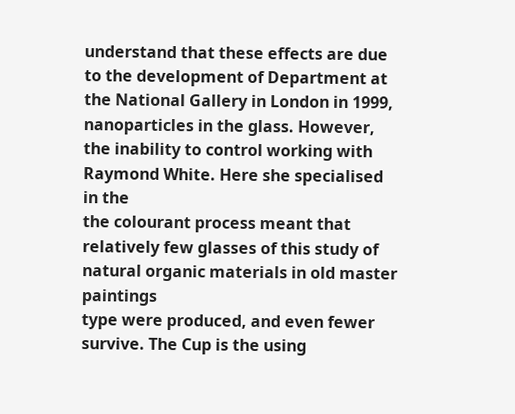understand that these effects are due to the development of Department at the National Gallery in London in 1999,
nanoparticles in the glass. However, the inability to control working with Raymond White. Here she specialised in the
the colourant process meant that relatively few glasses of this study of natural organic materials in old master paintings
type were produced, and even fewer survive. The Cup is the using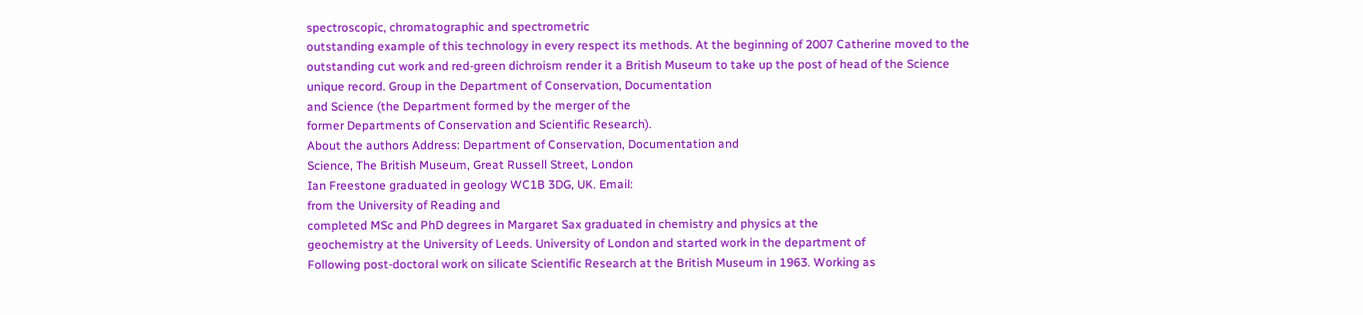spectroscopic, chromatographic and spectrometric
outstanding example of this technology in every respect its methods. At the beginning of 2007 Catherine moved to the
outstanding cut work and red-green dichroism render it a British Museum to take up the post of head of the Science
unique record. Group in the Department of Conservation, Documentation
and Science (the Department formed by the merger of the
former Departments of Conservation and Scientific Research).
About the authors Address: Department of Conservation, Documentation and
Science, The British Museum, Great Russell Street, London
Ian Freestone graduated in geology WC1B 3DG, UK. Email:
from the University of Reading and
completed MSc and PhD degrees in Margaret Sax graduated in chemistry and physics at the
geochemistry at the University of Leeds. University of London and started work in the department of
Following post-doctoral work on silicate Scientific Research at the British Museum in 1963. Working as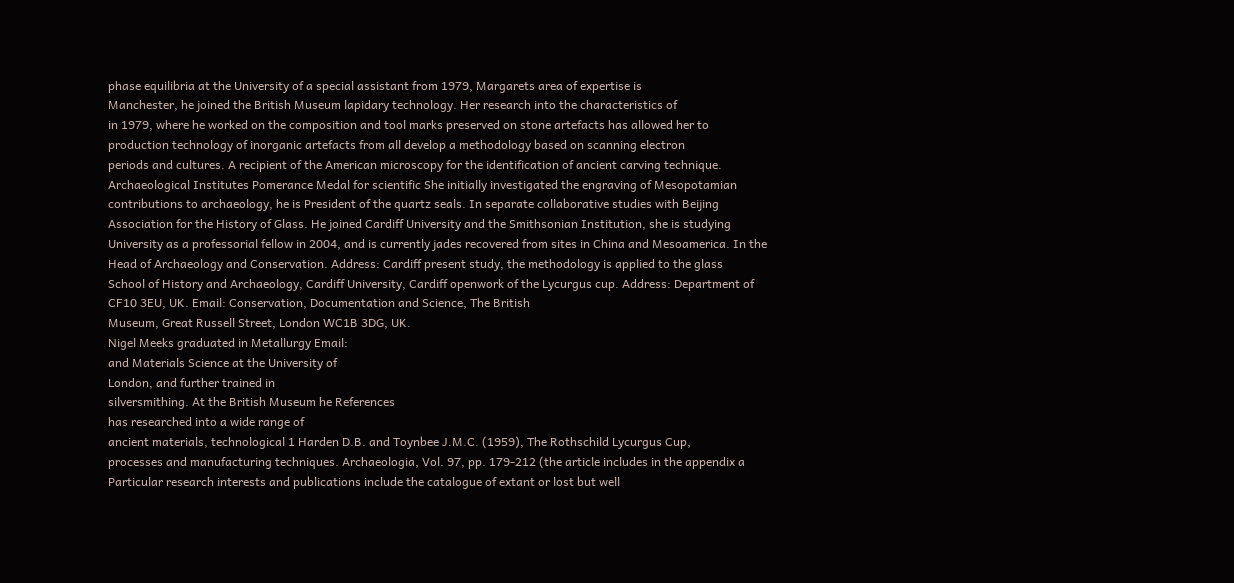phase equilibria at the University of a special assistant from 1979, Margarets area of expertise is
Manchester, he joined the British Museum lapidary technology. Her research into the characteristics of
in 1979, where he worked on the composition and tool marks preserved on stone artefacts has allowed her to
production technology of inorganic artefacts from all develop a methodology based on scanning electron
periods and cultures. A recipient of the American microscopy for the identification of ancient carving technique.
Archaeological Institutes Pomerance Medal for scientific She initially investigated the engraving of Mesopotamian
contributions to archaeology, he is President of the quartz seals. In separate collaborative studies with Beijing
Association for the History of Glass. He joined Cardiff University and the Smithsonian Institution, she is studying
University as a professorial fellow in 2004, and is currently jades recovered from sites in China and Mesoamerica. In the
Head of Archaeology and Conservation. Address: Cardiff present study, the methodology is applied to the glass
School of History and Archaeology, Cardiff University, Cardiff openwork of the Lycurgus cup. Address: Department of
CF10 3EU, UK. Email: Conservation, Documentation and Science, The British
Museum, Great Russell Street, London WC1B 3DG, UK.
Nigel Meeks graduated in Metallurgy Email:
and Materials Science at the University of
London, and further trained in
silversmithing. At the British Museum he References
has researched into a wide range of
ancient materials, technological 1 Harden D.B. and Toynbee J.M.C. (1959), The Rothschild Lycurgus Cup,
processes and manufacturing techniques. Archaeologia, Vol. 97, pp. 179-212 (the article includes in the appendix a
Particular research interests and publications include the catalogue of extant or lost but well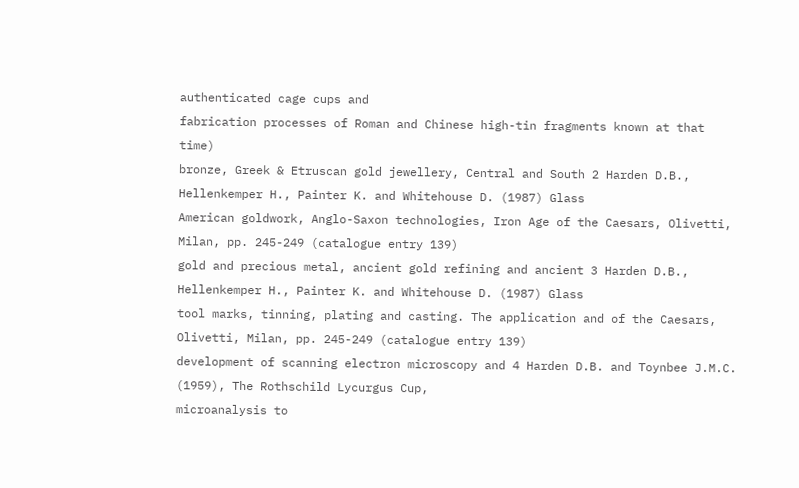authenticated cage cups and
fabrication processes of Roman and Chinese high-tin fragments known at that time)
bronze, Greek & Etruscan gold jewellery, Central and South 2 Harden D.B., Hellenkemper H., Painter K. and Whitehouse D. (1987) Glass
American goldwork, Anglo-Saxon technologies, Iron Age of the Caesars, Olivetti, Milan, pp. 245-249 (catalogue entry 139)
gold and precious metal, ancient gold refining and ancient 3 Harden D.B., Hellenkemper H., Painter K. and Whitehouse D. (1987) Glass
tool marks, tinning, plating and casting. The application and of the Caesars, Olivetti, Milan, pp. 245-249 (catalogue entry 139)
development of scanning electron microscopy and 4 Harden D.B. and Toynbee J.M.C. (1959), The Rothschild Lycurgus Cup,
microanalysis to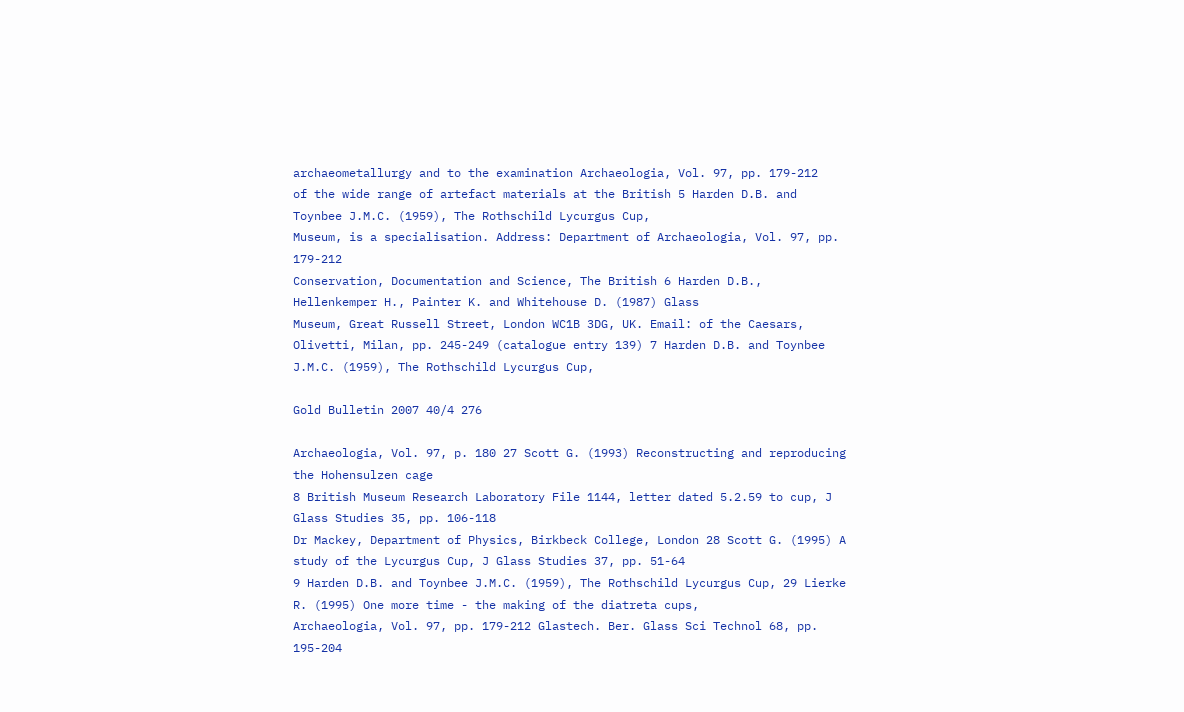archaeometallurgy and to the examination Archaeologia, Vol. 97, pp. 179-212
of the wide range of artefact materials at the British 5 Harden D.B. and Toynbee J.M.C. (1959), The Rothschild Lycurgus Cup,
Museum, is a specialisation. Address: Department of Archaeologia, Vol. 97, pp. 179-212
Conservation, Documentation and Science, The British 6 Harden D.B., Hellenkemper H., Painter K. and Whitehouse D. (1987) Glass
Museum, Great Russell Street, London WC1B 3DG, UK. Email: of the Caesars, Olivetti, Milan, pp. 245-249 (catalogue entry 139) 7 Harden D.B. and Toynbee J.M.C. (1959), The Rothschild Lycurgus Cup,

Gold Bulletin 2007 40/4 276

Archaeologia, Vol. 97, p. 180 27 Scott G. (1993) Reconstructing and reproducing the Hohensulzen cage
8 British Museum Research Laboratory File 1144, letter dated 5.2.59 to cup, J Glass Studies 35, pp. 106-118
Dr Mackey, Department of Physics, Birkbeck College, London 28 Scott G. (1995) A study of the Lycurgus Cup, J Glass Studies 37, pp. 51-64
9 Harden D.B. and Toynbee J.M.C. (1959), The Rothschild Lycurgus Cup, 29 Lierke R. (1995) One more time - the making of the diatreta cups,
Archaeologia, Vol. 97, pp. 179-212 Glastech. Ber. Glass Sci Technol 68, pp. 195-204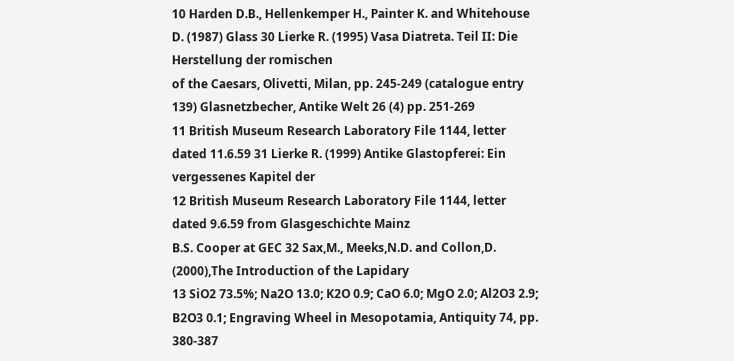10 Harden D.B., Hellenkemper H., Painter K. and Whitehouse D. (1987) Glass 30 Lierke R. (1995) Vasa Diatreta. Teil II: Die Herstellung der romischen
of the Caesars, Olivetti, Milan, pp. 245-249 (catalogue entry 139) Glasnetzbecher, Antike Welt 26 (4) pp. 251-269
11 British Museum Research Laboratory File 1144, letter dated 11.6.59 31 Lierke R. (1999) Antike Glastopferei: Ein vergessenes Kapitel der
12 British Museum Research Laboratory File 1144, letter dated 9.6.59 from Glasgeschichte Mainz
B.S. Cooper at GEC 32 Sax,M., Meeks,N.D. and Collon,D. (2000),The Introduction of the Lapidary
13 SiO2 73.5%; Na2O 13.0; K2O 0.9; CaO 6.0; MgO 2.0; Al2O3 2.9; B2O3 0.1; Engraving Wheel in Mesopotamia, Antiquity 74, pp. 380-387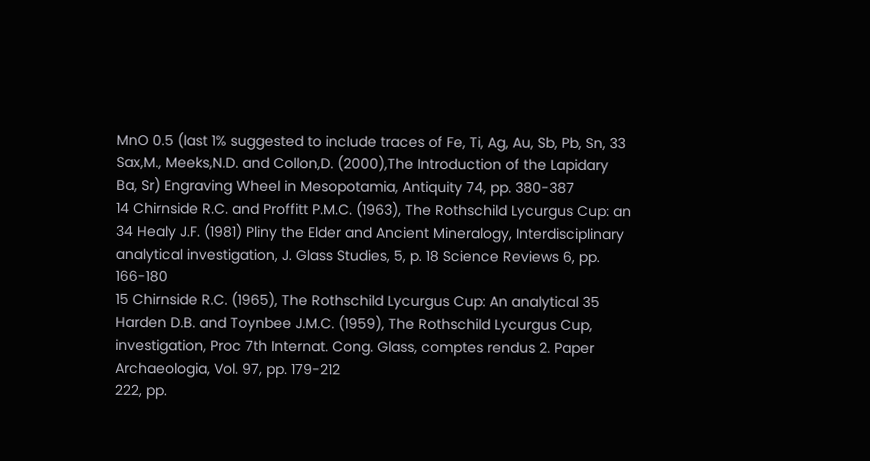MnO 0.5 (last 1% suggested to include traces of Fe, Ti, Ag, Au, Sb, Pb, Sn, 33 Sax,M., Meeks,N.D. and Collon,D. (2000),The Introduction of the Lapidary
Ba, Sr) Engraving Wheel in Mesopotamia, Antiquity 74, pp. 380-387
14 Chirnside R.C. and Proffitt P.M.C. (1963), The Rothschild Lycurgus Cup: an 34 Healy J.F. (1981) Pliny the Elder and Ancient Mineralogy, Interdisciplinary
analytical investigation, J. Glass Studies, 5, p. 18 Science Reviews 6, pp. 166-180
15 Chirnside R.C. (1965), The Rothschild Lycurgus Cup: An analytical 35 Harden D.B. and Toynbee J.M.C. (1959), The Rothschild Lycurgus Cup,
investigation, Proc 7th Internat. Cong. Glass, comptes rendus 2. Paper Archaeologia, Vol. 97, pp. 179-212
222, pp.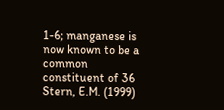1-6; manganese is now known to be a common constituent of 36 Stern, E.M. (1999)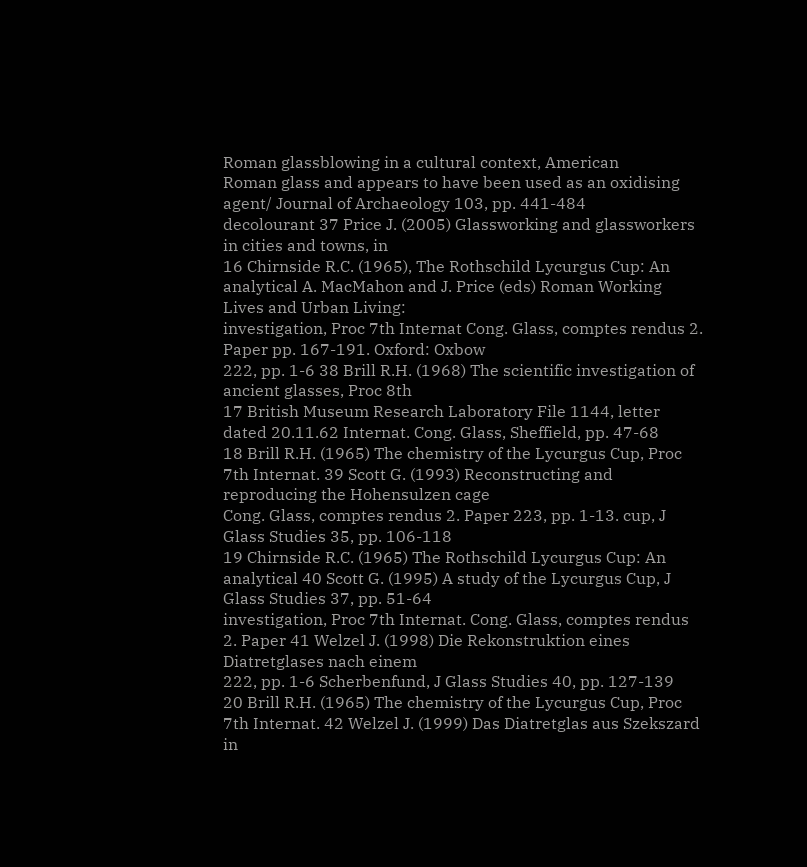Roman glassblowing in a cultural context, American
Roman glass and appears to have been used as an oxidising agent/ Journal of Archaeology 103, pp. 441-484
decolourant 37 Price J. (2005) Glassworking and glassworkers in cities and towns, in
16 Chirnside R.C. (1965), The Rothschild Lycurgus Cup: An analytical A. MacMahon and J. Price (eds) Roman Working Lives and Urban Living:
investigation, Proc 7th Internat Cong. Glass, comptes rendus 2. Paper pp. 167-191. Oxford: Oxbow
222, pp. 1-6 38 Brill R.H. (1968) The scientific investigation of ancient glasses, Proc 8th
17 British Museum Research Laboratory File 1144, letter dated 20.11.62 Internat. Cong. Glass, Sheffield, pp. 47-68
18 Brill R.H. (1965) The chemistry of the Lycurgus Cup, Proc 7th Internat. 39 Scott G. (1993) Reconstructing and reproducing the Hohensulzen cage
Cong. Glass, comptes rendus 2. Paper 223, pp. 1-13. cup, J Glass Studies 35, pp. 106-118
19 Chirnside R.C. (1965) The Rothschild Lycurgus Cup: An analytical 40 Scott G. (1995) A study of the Lycurgus Cup, J Glass Studies 37, pp. 51-64
investigation, Proc 7th Internat. Cong. Glass, comptes rendus 2. Paper 41 Welzel J. (1998) Die Rekonstruktion eines Diatretglases nach einem
222, pp. 1-6 Scherbenfund, J Glass Studies 40, pp. 127-139
20 Brill R.H. (1965) The chemistry of the Lycurgus Cup, Proc 7th Internat. 42 Welzel J. (1999) Das Diatretglas aus Szekszard in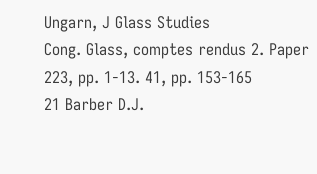Ungarn, J Glass Studies
Cong. Glass, comptes rendus 2. Paper 223, pp. 1-13. 41, pp. 153-165
21 Barber D.J.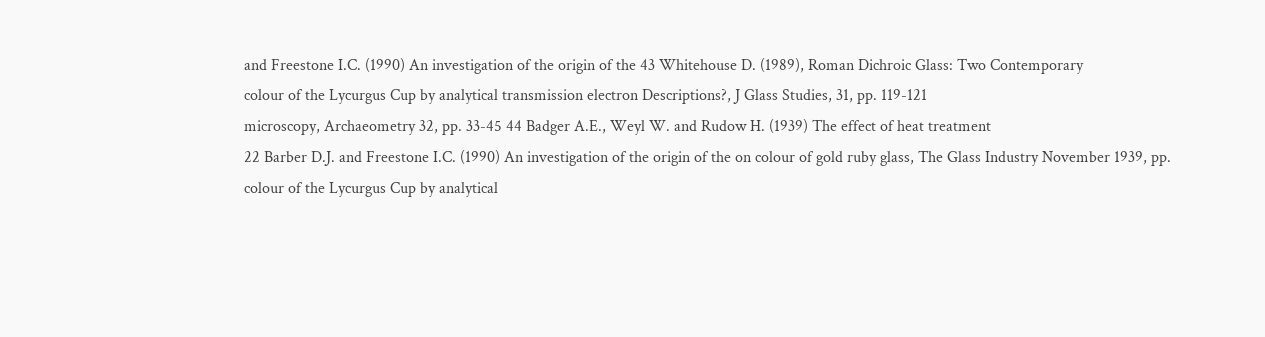and Freestone I.C. (1990) An investigation of the origin of the 43 Whitehouse D. (1989), Roman Dichroic Glass: Two Contemporary
colour of the Lycurgus Cup by analytical transmission electron Descriptions?, J Glass Studies, 31, pp. 119-121
microscopy, Archaeometry 32, pp. 33-45 44 Badger A.E., Weyl W. and Rudow H. (1939) The effect of heat treatment
22 Barber D.J. and Freestone I.C. (1990) An investigation of the origin of the on colour of gold ruby glass, The Glass Industry November 1939, pp.
colour of the Lycurgus Cup by analytical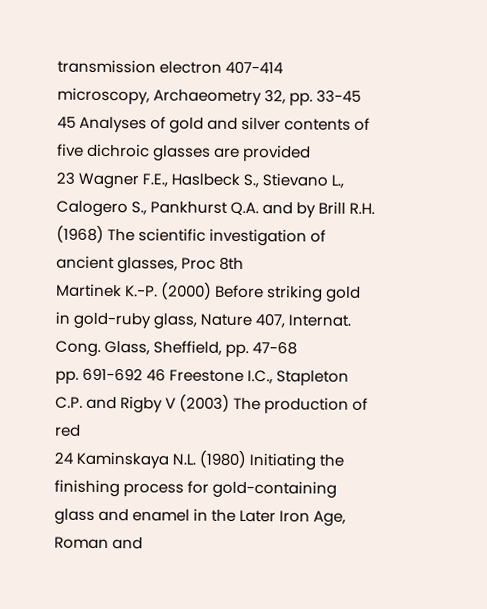transmission electron 407-414
microscopy, Archaeometry 32, pp. 33-45 45 Analyses of gold and silver contents of five dichroic glasses are provided
23 Wagner F.E., Haslbeck S., Stievano L., Calogero S., Pankhurst Q.A. and by Brill R.H. (1968) The scientific investigation of ancient glasses, Proc 8th
Martinek K.-P. (2000) Before striking gold in gold-ruby glass, Nature 407, Internat. Cong. Glass, Sheffield, pp. 47-68
pp. 691-692 46 Freestone I.C., Stapleton C.P. and Rigby V (2003) The production of red
24 Kaminskaya N.L. (1980) Initiating the finishing process for gold-containing glass and enamel in the Later Iron Age, Roman and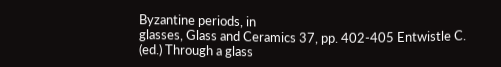Byzantine periods, in
glasses, Glass and Ceramics 37, pp. 402-405 Entwistle C. (ed.) Through a glass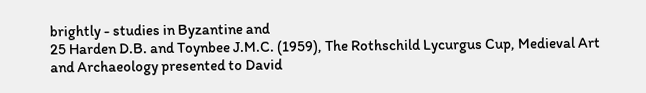brightly - studies in Byzantine and
25 Harden D.B. and Toynbee J.M.C. (1959), The Rothschild Lycurgus Cup, Medieval Art and Archaeology presented to David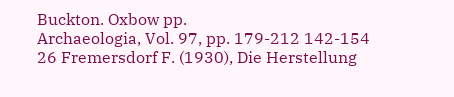Buckton. Oxbow pp.
Archaeologia, Vol. 97, pp. 179-212 142-154
26 Fremersdorf F. (1930), Die Herstellung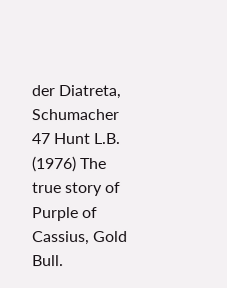der Diatreta, Schumacher 47 Hunt L.B. (1976) The true story of Purple of Cassius, Gold Bull.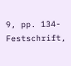9, pp. 134-
Festschrift,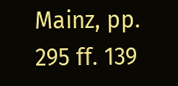Mainz, pp. 295 ff. 139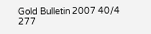Gold Bulletin 2007 40/4 277